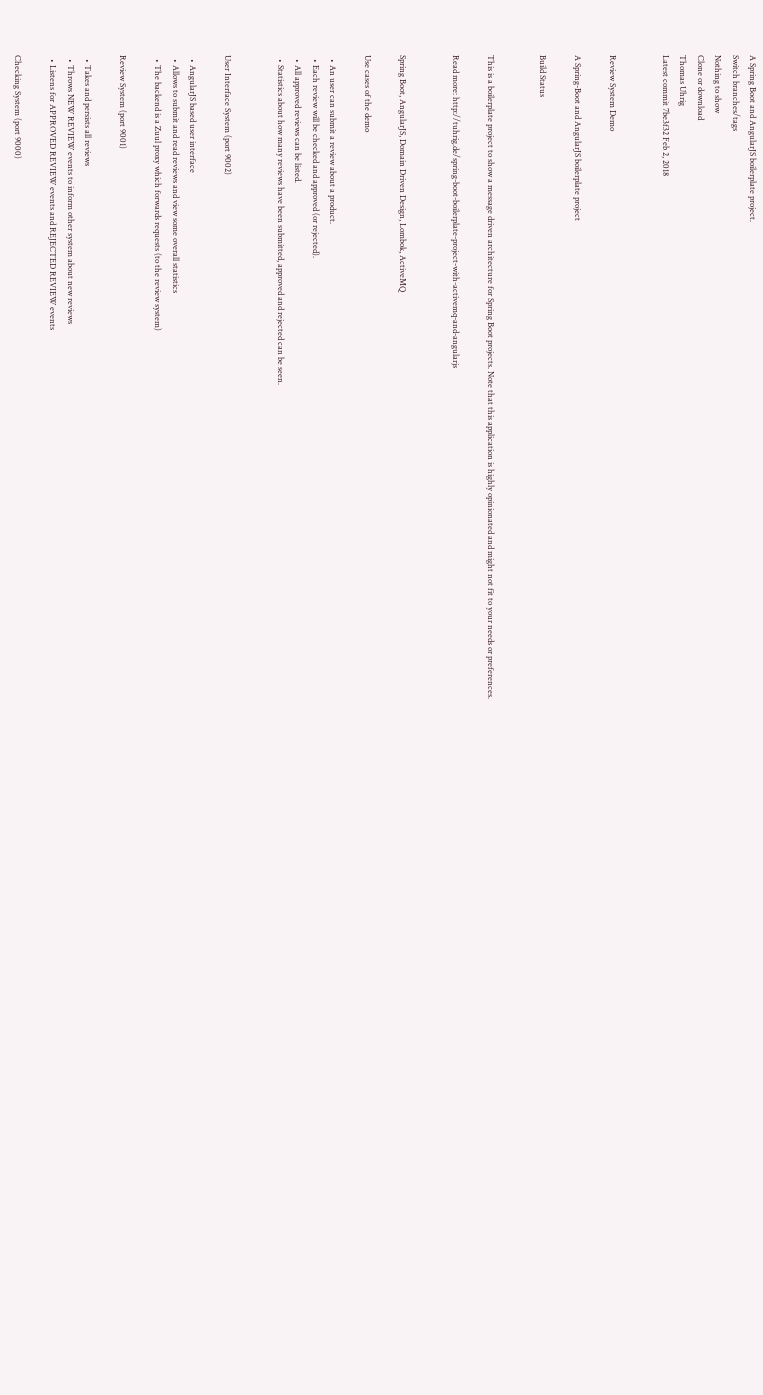A Spring Boot and AngularJS boilerplate project.
Switch branches/tags
Nothing to show
Clone or download
Thomas Uhrig
Latest commit 7be3f32 Feb 2, 2018


Review System Demo

A Spring-Boot and AngularJS boilerplate project

Build Status


This is a boilerplate project to show a message driven architecture for Spring Boot projects. Note that this application is highly opinionated and might not fit to your needs or preferences.

Read more: http://tuhrig.de/spring-boot-boilerplate-project-with-activemq-and-angularjs


Spring Boot, AngularJS, Domain Driven Design, Lombok, ActiveMQ

Use cases of the demo

  • An user can submit a review about a product.
  • Each review will be checked and approved (or rejected).
  • All approved reviews can be listed.
  • Statistics about how many reviews have been submitted, approved and rejected can be seen.


User Interface System (port 9002)

  • AngularJS based user interface
  • Allows to submit and read reviews and view some overall statistics
  • The backend is a Zuul proxy which forwards requests (to the review system)

Review System (port 9001)

  • Takes and persists all reviews
  • Throws NEW REVIEW events to inform other system about new reviews
  • Listens for APPROVED REVIEW events and REJECTED REVIEW events

Checking System (port 9000)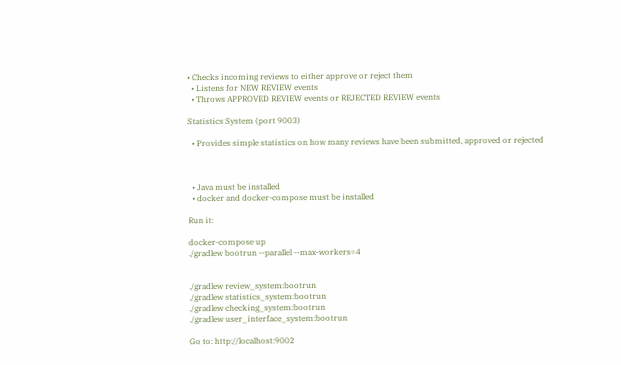• Checks incoming reviews to either approve or reject them
  • Listens for NEW REVIEW events
  • Throws APPROVED REVIEW events or REJECTED REVIEW events

Statistics System (port 9003)

  • Provides simple statistics on how many reviews have been submitted, approved or rejected



  • Java must be installed
  • docker and docker-compose must be installed

Run it:

docker-compose up
./gradlew bootrun --parallel --max-workers=4


./gradlew review_system:bootrun
./gradlew statistics_system:bootrun
./gradlew checking_system:bootrun
./gradlew user_interface_system:bootrun

Go to: http://localhost:9002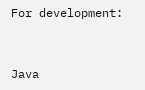For development:


Java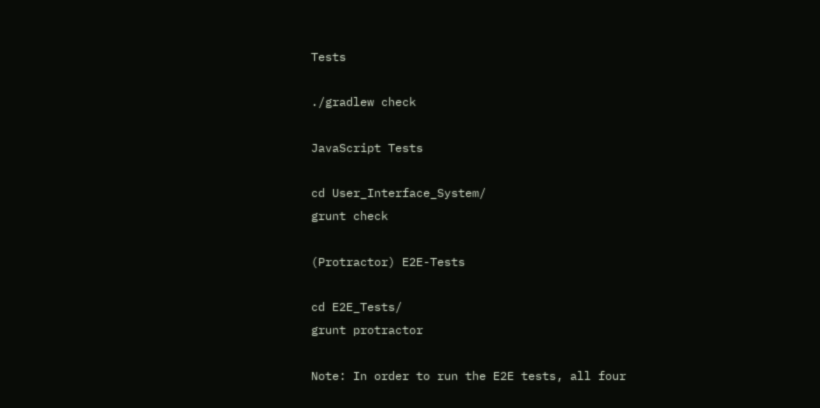Tests

./gradlew check

JavaScript Tests

cd User_Interface_System/
grunt check

(Protractor) E2E-Tests

cd E2E_Tests/
grunt protractor

Note: In order to run the E2E tests, all four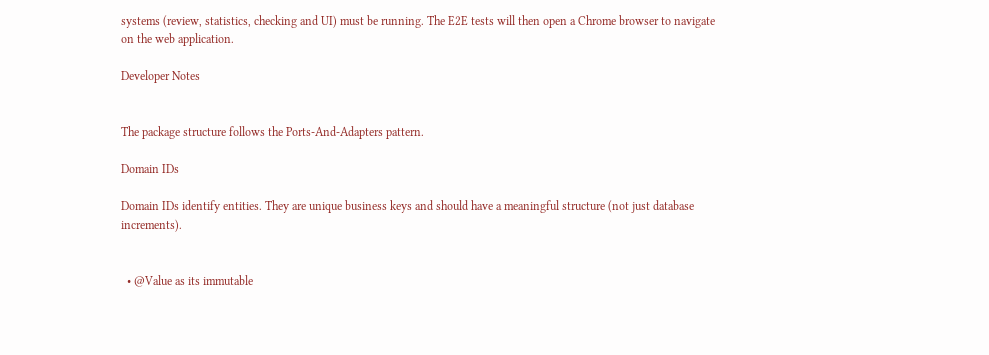systems (review, statistics, checking and UI) must be running. The E2E tests will then open a Chrome browser to navigate on the web application.

Developer Notes


The package structure follows the Ports-And-Adapters pattern.

Domain IDs

Domain IDs identify entities. They are unique business keys and should have a meaningful structure (not just database increments).


  • @Value as its immutable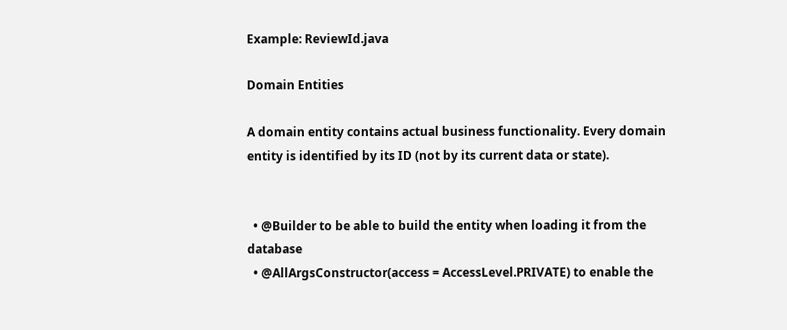Example: ReviewId.java

Domain Entities

A domain entity contains actual business functionality. Every domain entity is identified by its ID (not by its current data or state).


  • @Builder to be able to build the entity when loading it from the database
  • @AllArgsConstructor(access = AccessLevel.PRIVATE) to enable the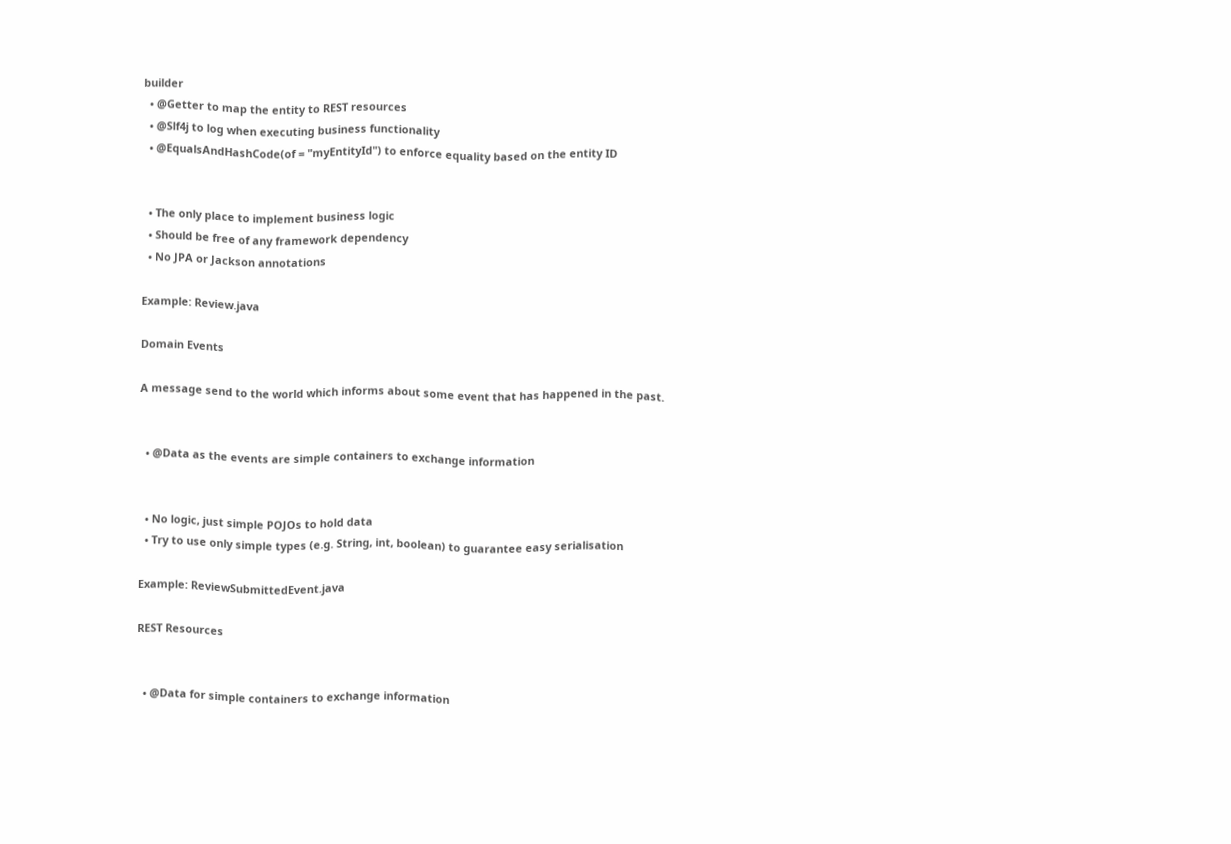builder
  • @Getter to map the entity to REST resources
  • @Slf4j to log when executing business functionality
  • @EqualsAndHashCode(of = "myEntityId") to enforce equality based on the entity ID


  • The only place to implement business logic
  • Should be free of any framework dependency
  • No JPA or Jackson annotations

Example: Review.java

Domain Events

A message send to the world which informs about some event that has happened in the past.


  • @Data as the events are simple containers to exchange information


  • No logic, just simple POJOs to hold data
  • Try to use only simple types (e.g. String, int, boolean) to guarantee easy serialisation

Example: ReviewSubmittedEvent.java

REST Resources


  • @Data for simple containers to exchange information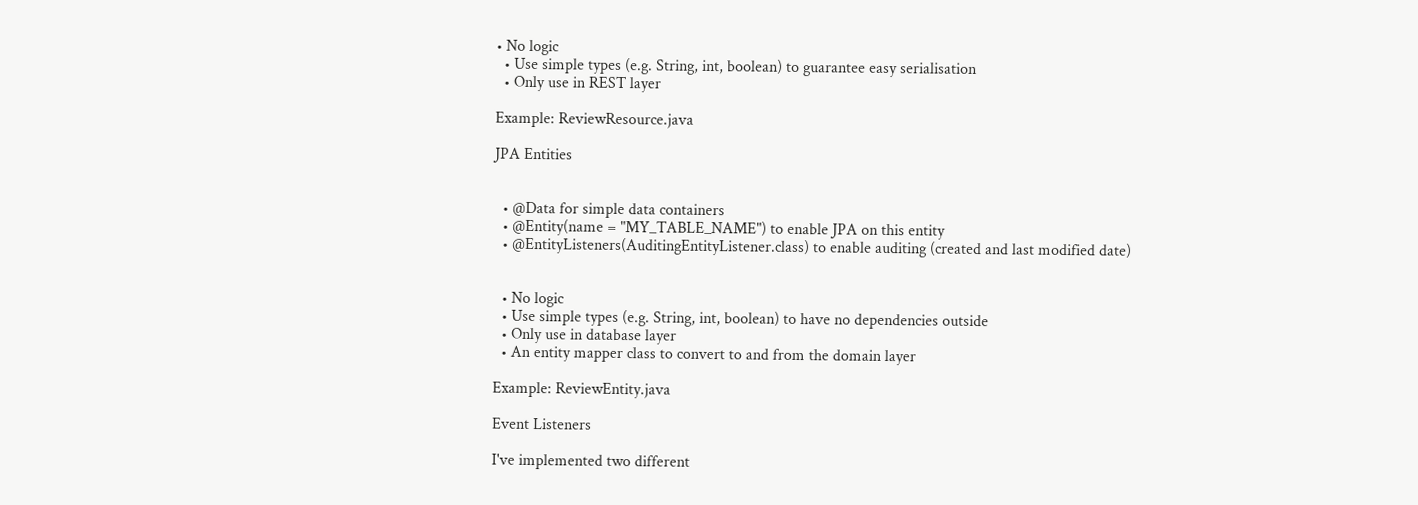• No logic
  • Use simple types (e.g. String, int, boolean) to guarantee easy serialisation
  • Only use in REST layer

Example: ReviewResource.java

JPA Entities


  • @Data for simple data containers
  • @Entity(name = "MY_TABLE_NAME") to enable JPA on this entity
  • @EntityListeners(AuditingEntityListener.class) to enable auditing (created and last modified date)


  • No logic
  • Use simple types (e.g. String, int, boolean) to have no dependencies outside
  • Only use in database layer
  • An entity mapper class to convert to and from the domain layer

Example: ReviewEntity.java

Event Listeners

I've implemented two different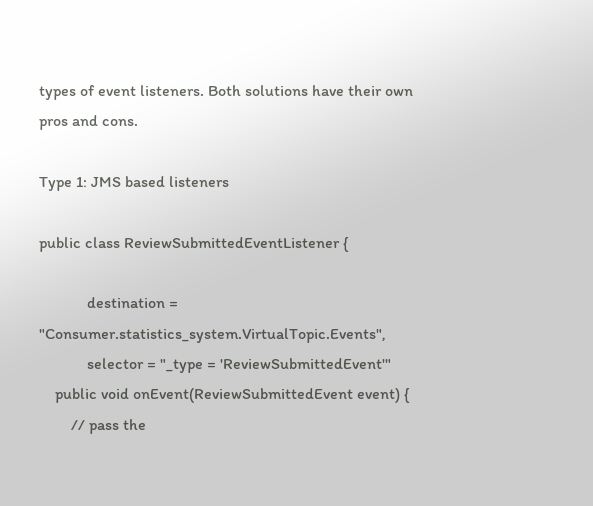types of event listeners. Both solutions have their own pros and cons.

Type 1: JMS based listeners

public class ReviewSubmittedEventListener {

            destination = "Consumer.statistics_system.VirtualTopic.Events",
            selector = "_type = 'ReviewSubmittedEvent'"
    public void onEvent(ReviewSubmittedEvent event) {
        // pass the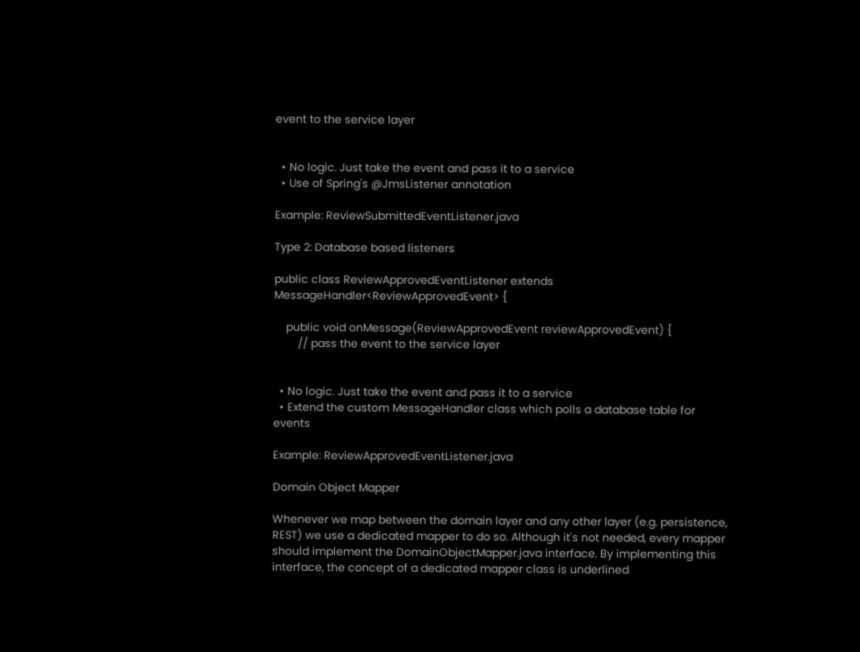event to the service layer


  • No logic. Just take the event and pass it to a service
  • Use of Spring's @JmsListener annotation

Example: ReviewSubmittedEventListener.java

Type 2: Database based listeners

public class ReviewApprovedEventListener extends MessageHandler<ReviewApprovedEvent> {

    public void onMessage(ReviewApprovedEvent reviewApprovedEvent) {
        // pass the event to the service layer


  • No logic. Just take the event and pass it to a service
  • Extend the custom MessageHandler class which polls a database table for events

Example: ReviewApprovedEventListener.java

Domain Object Mapper

Whenever we map between the domain layer and any other layer (e.g. persistence, REST) we use a dedicated mapper to do so. Although it's not needed, every mapper should implement the DomainObjectMapper.java interface. By implementing this interface, the concept of a dedicated mapper class is underlined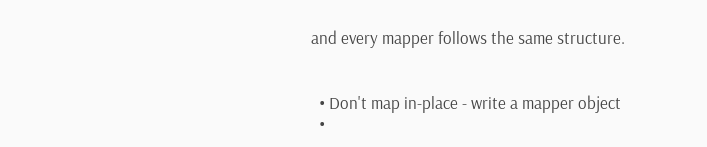and every mapper follows the same structure.


  • Don't map in-place - write a mapper object
  •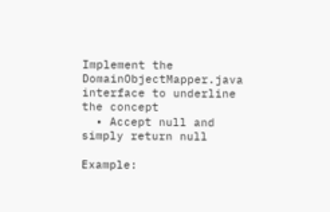Implement the DomainObjectMapper.java interface to underline the concept
  • Accept null and simply return null

Example: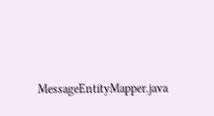MessageEntityMapper.java